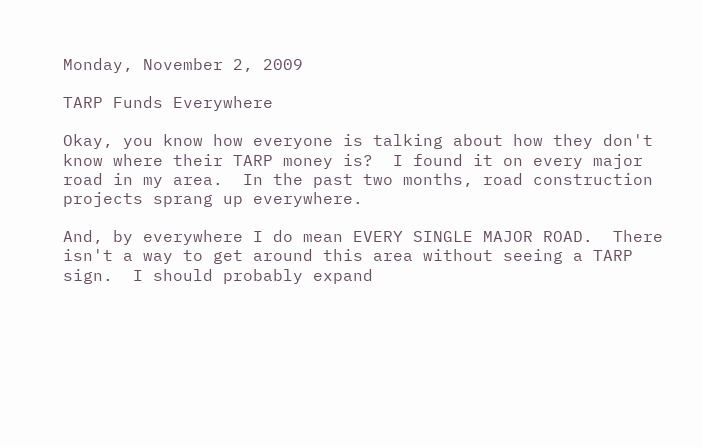Monday, November 2, 2009

TARP Funds Everywhere

Okay, you know how everyone is talking about how they don't know where their TARP money is?  I found it on every major road in my area.  In the past two months, road construction projects sprang up everywhere.

And, by everywhere I do mean EVERY SINGLE MAJOR ROAD.  There isn't a way to get around this area without seeing a TARP sign.  I should probably expand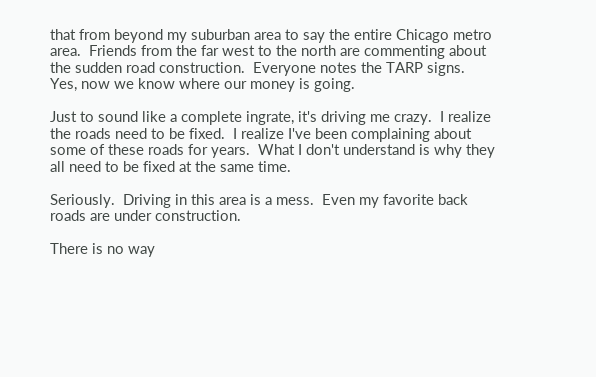that from beyond my suburban area to say the entire Chicago metro area.  Friends from the far west to the north are commenting about the sudden road construction.  Everyone notes the TARP signs.  Yes, now we know where our money is going.

Just to sound like a complete ingrate, it's driving me crazy.  I realize the roads need to be fixed.  I realize I've been complaining about some of these roads for years.  What I don't understand is why they all need to be fixed at the same time.

Seriously.  Driving in this area is a mess.  Even my favorite back roads are under construction.

There is no way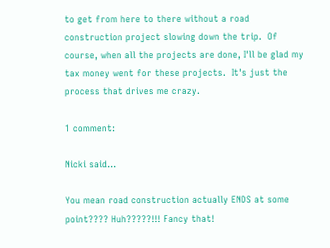to get from here to there without a road construction project slowing down the trip.  Of course, when all the projects are done, I'll be glad my tax money went for these projects.  It's just the process that drives me crazy.

1 comment:

Nicki said...

You mean road construction actually ENDS at some point???? Huh?????!!! Fancy that!